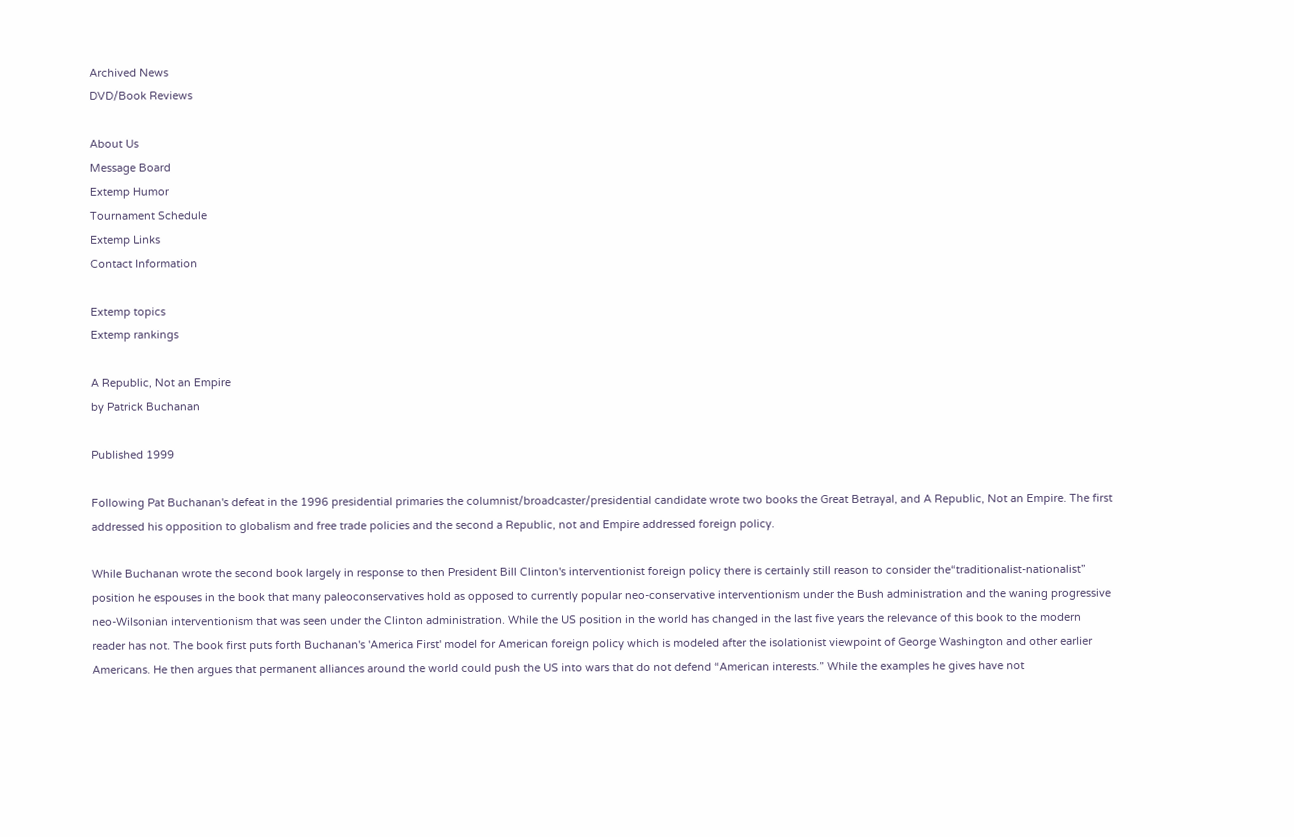Archived News
DVD/Book Reviews

About Us
Message Board
Extemp Humor
Tournament Schedule
Extemp Links
Contact Information

Extemp topics
Extemp rankings

A Republic, Not an Empire
by Patrick Buchanan

Published 1999

Following Pat Buchanan's defeat in the 1996 presidential primaries the columnist/broadcaster/presidential candidate wrote two books the Great Betrayal, and A Republic, Not an Empire. The first addressed his opposition to globalism and free trade policies and the second a Republic, not and Empire addressed foreign policy.

While Buchanan wrote the second book largely in response to then President Bill Clinton's interventionist foreign policy there is certainly still reason to consider the“traditionalist-nationalist” position he espouses in the book that many paleoconservatives hold as opposed to currently popular neo-conservative interventionism under the Bush administration and the waning progressive neo-Wilsonian interventionism that was seen under the Clinton administration. While the US position in the world has changed in the last five years the relevance of this book to the modern reader has not. The book first puts forth Buchanan's 'America First' model for American foreign policy which is modeled after the isolationist viewpoint of George Washington and other earlier Americans. He then argues that permanent alliances around the world could push the US into wars that do not defend “American interests.” While the examples he gives have not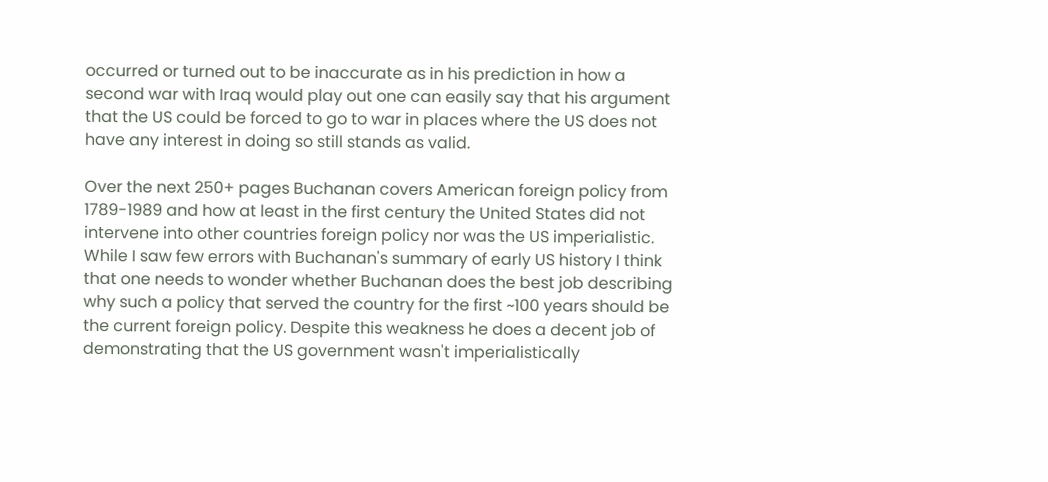occurred or turned out to be inaccurate as in his prediction in how a second war with Iraq would play out one can easily say that his argument that the US could be forced to go to war in places where the US does not have any interest in doing so still stands as valid.

Over the next 250+ pages Buchanan covers American foreign policy from 1789-1989 and how at least in the first century the United States did not intervene into other countries foreign policy nor was the US imperialistic. While I saw few errors with Buchanan's summary of early US history I think that one needs to wonder whether Buchanan does the best job describing why such a policy that served the country for the first ~100 years should be the current foreign policy. Despite this weakness he does a decent job of demonstrating that the US government wasn't imperialistically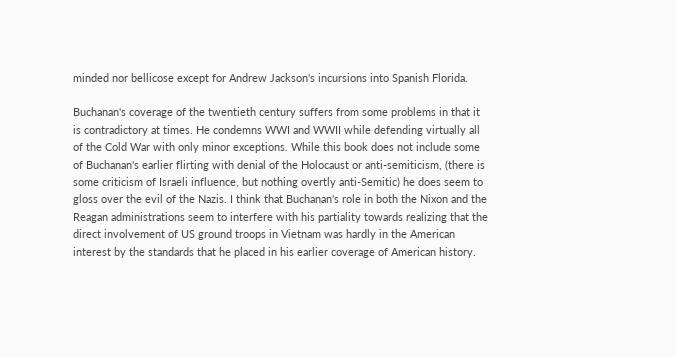minded nor bellicose except for Andrew Jackson's incursions into Spanish Florida.

Buchanan's coverage of the twentieth century suffers from some problems in that it is contradictory at times. He condemns WWI and WWII while defending virtually all of the Cold War with only minor exceptions. While this book does not include some of Buchanan's earlier flirting with denial of the Holocaust or anti-semiticism, (there is some criticism of Israeli influence, but nothing overtly anti-Semitic) he does seem to gloss over the evil of the Nazis. I think that Buchanan's role in both the Nixon and the Reagan administrations seem to interfere with his partiality towards realizing that the direct involvement of US ground troops in Vietnam was hardly in the American interest by the standards that he placed in his earlier coverage of American history.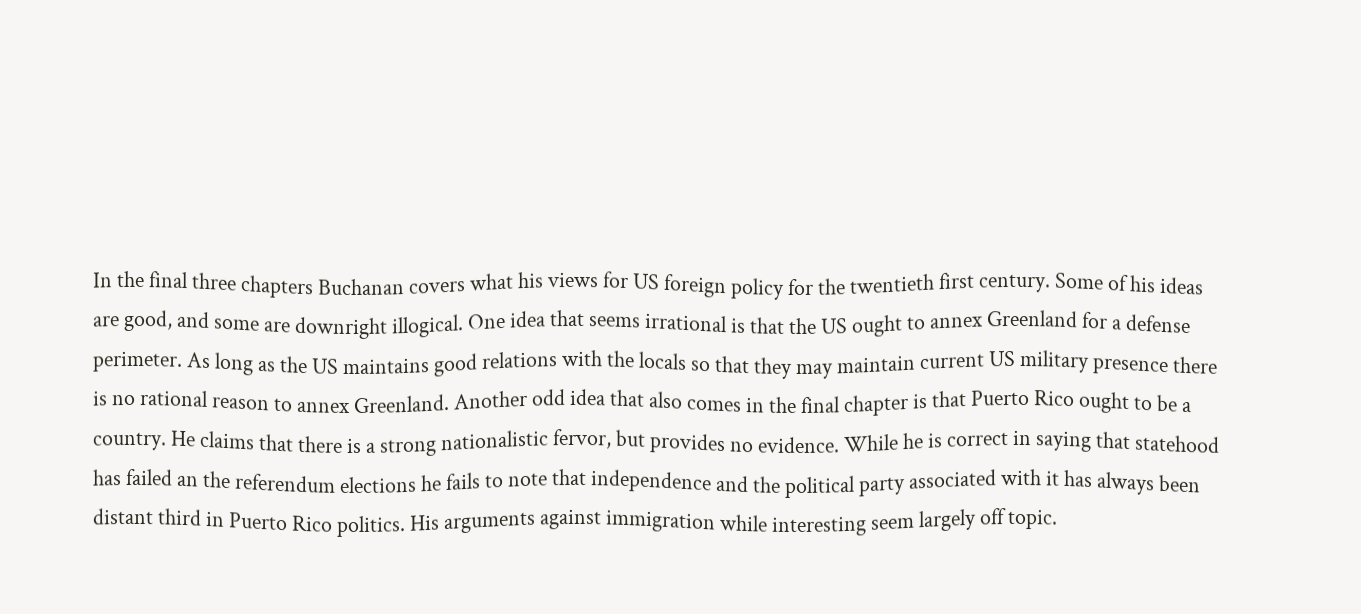In the final three chapters Buchanan covers what his views for US foreign policy for the twentieth first century. Some of his ideas are good, and some are downright illogical. One idea that seems irrational is that the US ought to annex Greenland for a defense perimeter. As long as the US maintains good relations with the locals so that they may maintain current US military presence there is no rational reason to annex Greenland. Another odd idea that also comes in the final chapter is that Puerto Rico ought to be a country. He claims that there is a strong nationalistic fervor, but provides no evidence. While he is correct in saying that statehood has failed an the referendum elections he fails to note that independence and the political party associated with it has always been distant third in Puerto Rico politics. His arguments against immigration while interesting seem largely off topic.